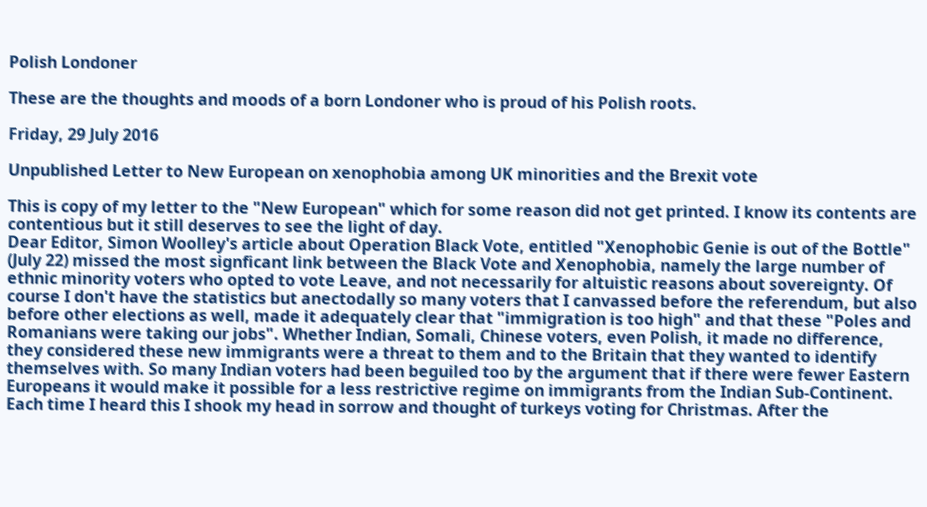Polish Londoner

These are the thoughts and moods of a born Londoner who is proud of his Polish roots.

Friday, 29 July 2016

Unpublished Letter to New European on xenophobia among UK minorities and the Brexit vote

This is copy of my letter to the "New European" which for some reason did not get printed. I know its contents are contentious but it still deserves to see the light of day.
Dear Editor, Simon Woolley's article about Operation Black Vote, entitled "Xenophobic Genie is out of the Bottle" (July 22) missed the most signficant link between the Black Vote and Xenophobia, namely the large number of ethnic minority voters who opted to vote Leave, and not necessarily for altuistic reasons about sovereignty. Of course I don't have the statistics but anectodally so many voters that I canvassed before the referendum, but also before other elections as well, made it adequately clear that "immigration is too high" and that these "Poles and Romanians were taking our jobs". Whether Indian, Somali, Chinese voters, even Polish, it made no difference, they considered these new immigrants were a threat to them and to the Britain that they wanted to identify themselves with. So many Indian voters had been beguiled too by the argument that if there were fewer Eastern Europeans it would make it possible for a less restrictive regime on immigrants from the Indian Sub-Continent. Each time I heard this I shook my head in sorrow and thought of turkeys voting for Christmas. After the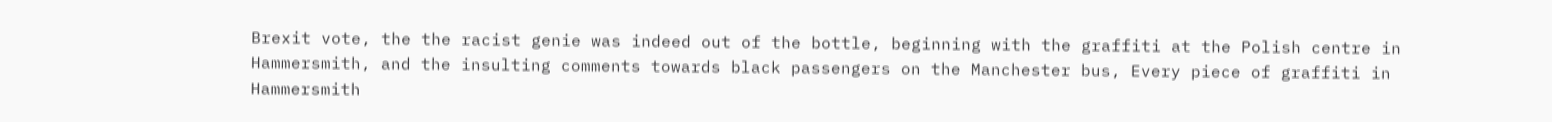Brexit vote, the the racist genie was indeed out of the bottle, beginning with the graffiti at the Polish centre in Hammersmith, and the insulting comments towards black passengers on the Manchester bus, Every piece of graffiti in Hammersmith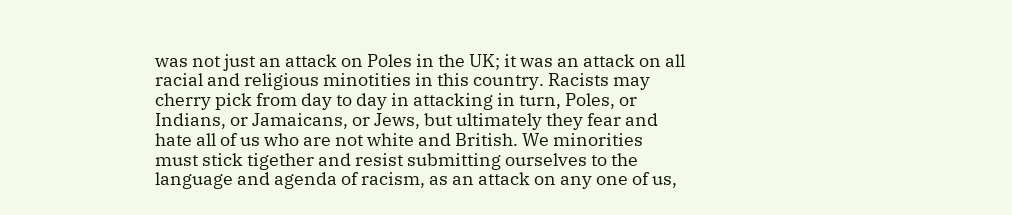was not just an attack on Poles in the UK; it was an attack on all racial and religious minotities in this country. Racists may cherry pick from day to day in attacking in turn, Poles, or Indians, or Jamaicans, or Jews, but ultimately they fear and hate all of us who are not white and British. We minorities must stick tigether and resist submitting ourselves to the language and agenda of racism, as an attack on any one of us,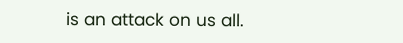is an attack on us all.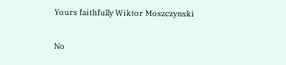Yours faithfully Wiktor Moszczynski

No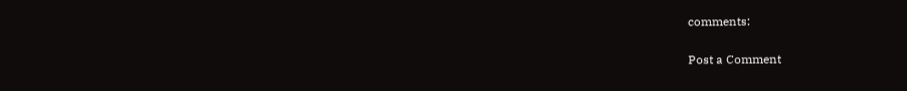comments:

Post a Comment